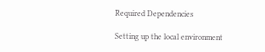Required Dependencies

Setting up the local environment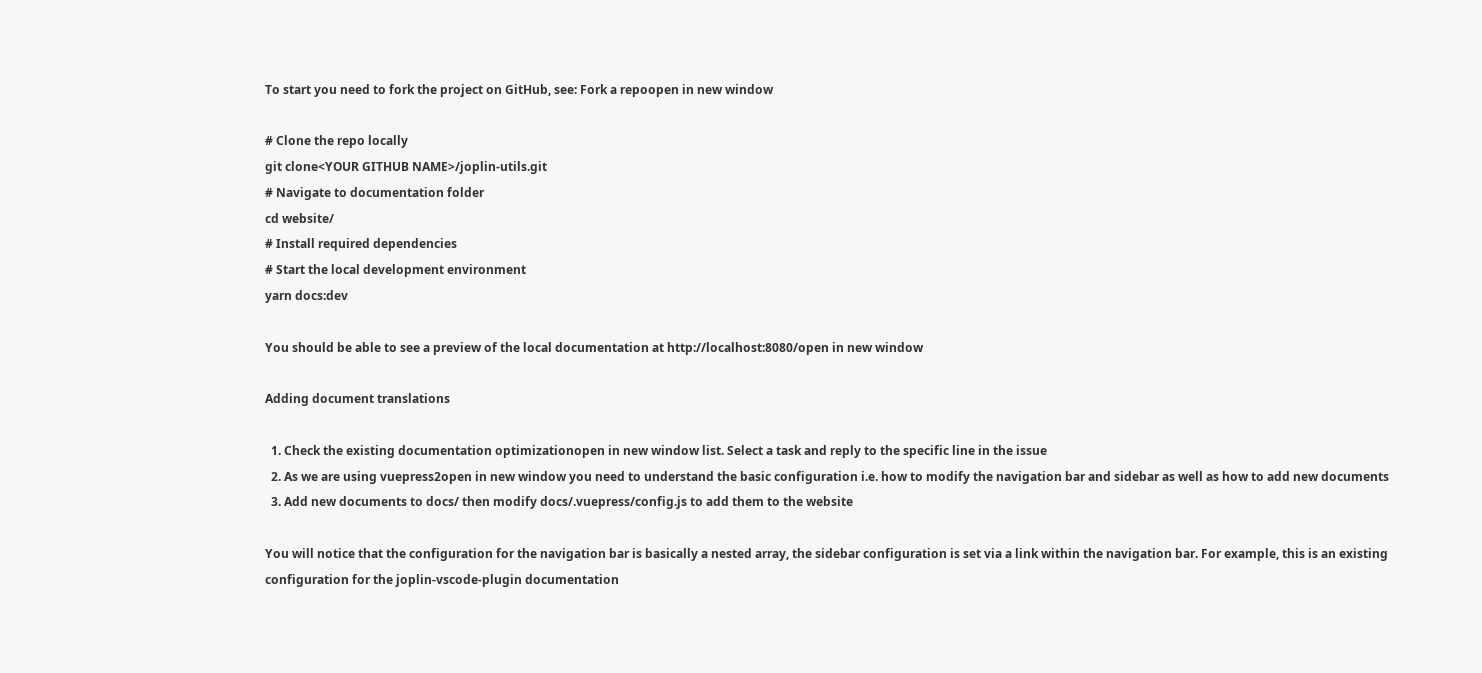To start you need to fork the project on GitHub, see: Fork a repoopen in new window

# Clone the repo locally
git clone<YOUR GITHUB NAME>/joplin-utils.git
# Navigate to documentation folder
cd website/
# Install required dependencies
# Start the local development environment
yarn docs:dev

You should be able to see a preview of the local documentation at http://localhost:8080/open in new window

Adding document translations

  1. Check the existing documentation optimizationopen in new window list. Select a task and reply to the specific line in the issue
  2. As we are using vuepress2open in new window you need to understand the basic configuration i.e. how to modify the navigation bar and sidebar as well as how to add new documents
  3. Add new documents to docs/ then modify docs/.vuepress/config.js to add them to the website

You will notice that the configuration for the navigation bar is basically a nested array, the sidebar configuration is set via a link within the navigation bar. For example, this is an existing configuration for the joplin-vscode-plugin documentation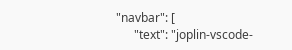"navbar": [
      "text": "joplin-vscode-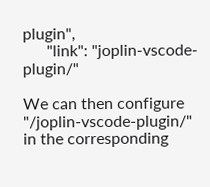plugin",
      "link": "joplin-vscode-plugin/"

We can then configure "/joplin-vscode-plugin/" in the corresponding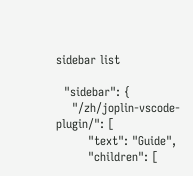sidebar list

  "sidebar": {
    "/zh/joplin-vscode-plugin/": [
        "text": "Guide",
        "children": [